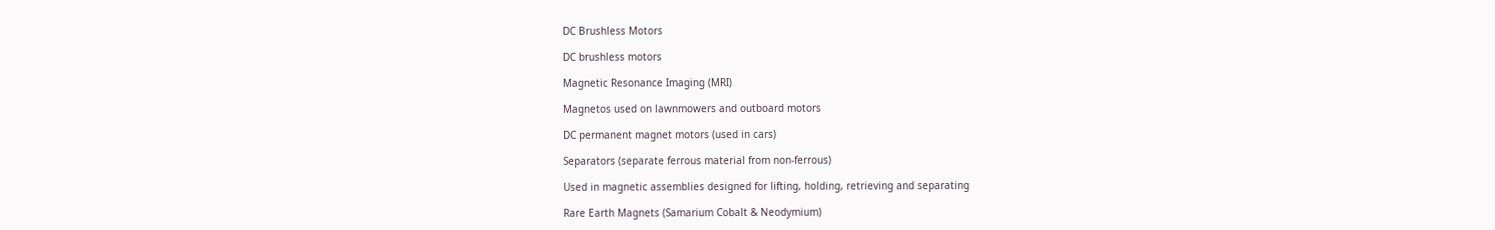DC Brushless Motors

DC brushless motors

Magnetic Resonance Imaging (MRI)

Magnetos used on lawnmowers and outboard motors

DC permanent magnet motors (used in cars)

Separators (separate ferrous material from non-ferrous)

Used in magnetic assemblies designed for lifting, holding, retrieving and separating

Rare Earth Magnets (Samarium Cobalt & Neodymium)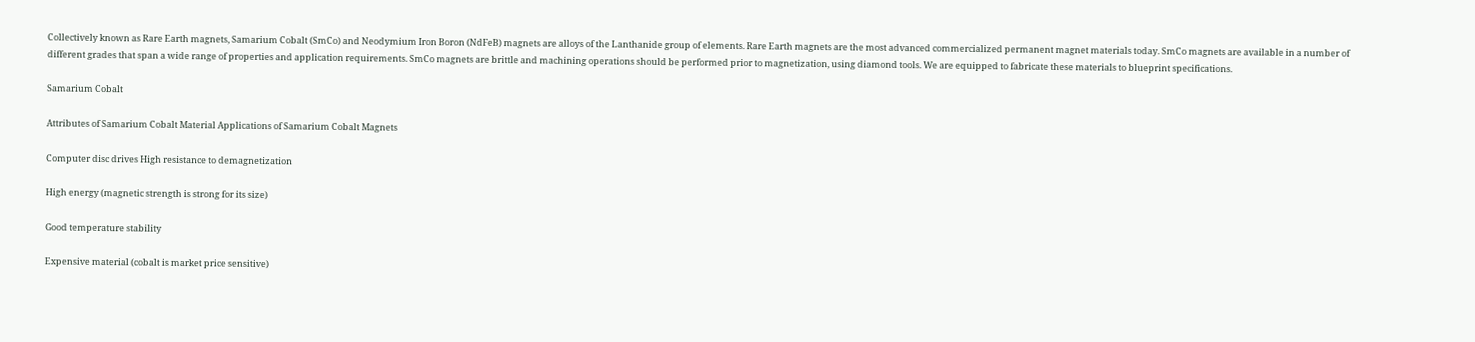Collectively known as Rare Earth magnets, Samarium Cobalt (SmCo) and Neodymium Iron Boron (NdFeB) magnets are alloys of the Lanthanide group of elements. Rare Earth magnets are the most advanced commercialized permanent magnet materials today. SmCo magnets are available in a number of different grades that span a wide range of properties and application requirements. SmCo magnets are brittle and machining operations should be performed prior to magnetization, using diamond tools. We are equipped to fabricate these materials to blueprint specifications.

Samarium Cobalt

Attributes of Samarium Cobalt Material Applications of Samarium Cobalt Magnets

Computer disc drives High resistance to demagnetization

High energy (magnetic strength is strong for its size)

Good temperature stability

Expensive material (cobalt is market price sensitive)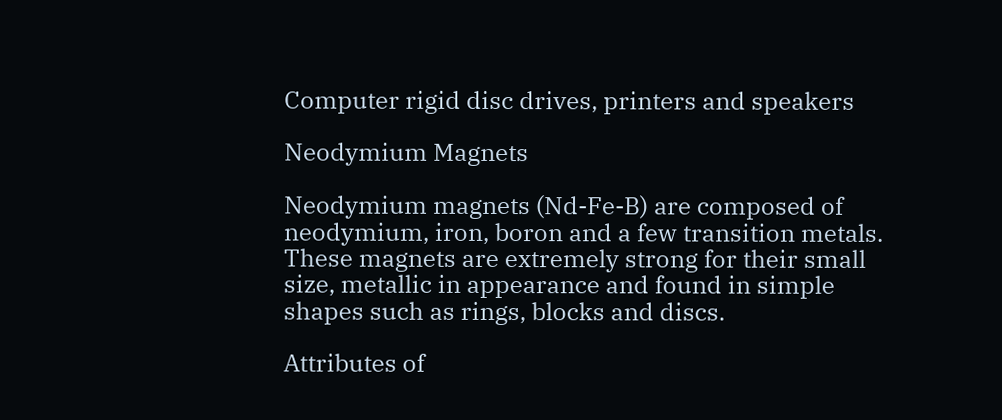Computer rigid disc drives, printers and speakers

Neodymium Magnets

Neodymium magnets (Nd-Fe-B) are composed of neodymium, iron, boron and a few transition metals. These magnets are extremely strong for their small size, metallic in appearance and found in simple shapes such as rings, blocks and discs.

Attributes of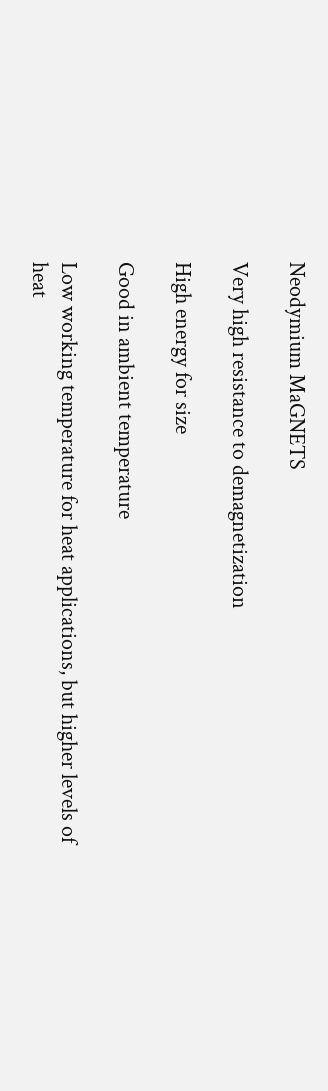Neodymium MaGNETS

Very high resistance to demagnetization

High energy for size

Good in ambient temperature

Low working temperature for heat applications, but higher levels of heat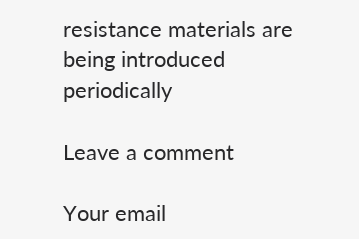resistance materials are being introduced periodically

Leave a comment

Your email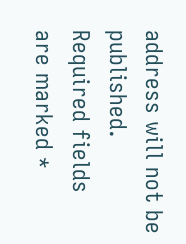address will not be published. Required fields are marked *